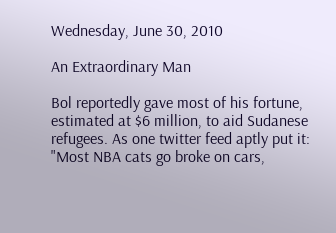Wednesday, June 30, 2010

An Extraordinary Man

Bol reportedly gave most of his fortune, estimated at $6 million, to aid Sudanese refugees. As one twitter feed aptly put it: "Most NBA cats go broke on cars,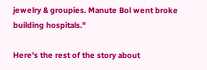jewelry & groupies. Manute Bol went broke building hospitals."

Here's the rest of the story about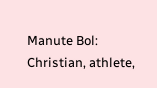Manute Bol: Christian, athlete,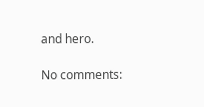and hero.

No comments: